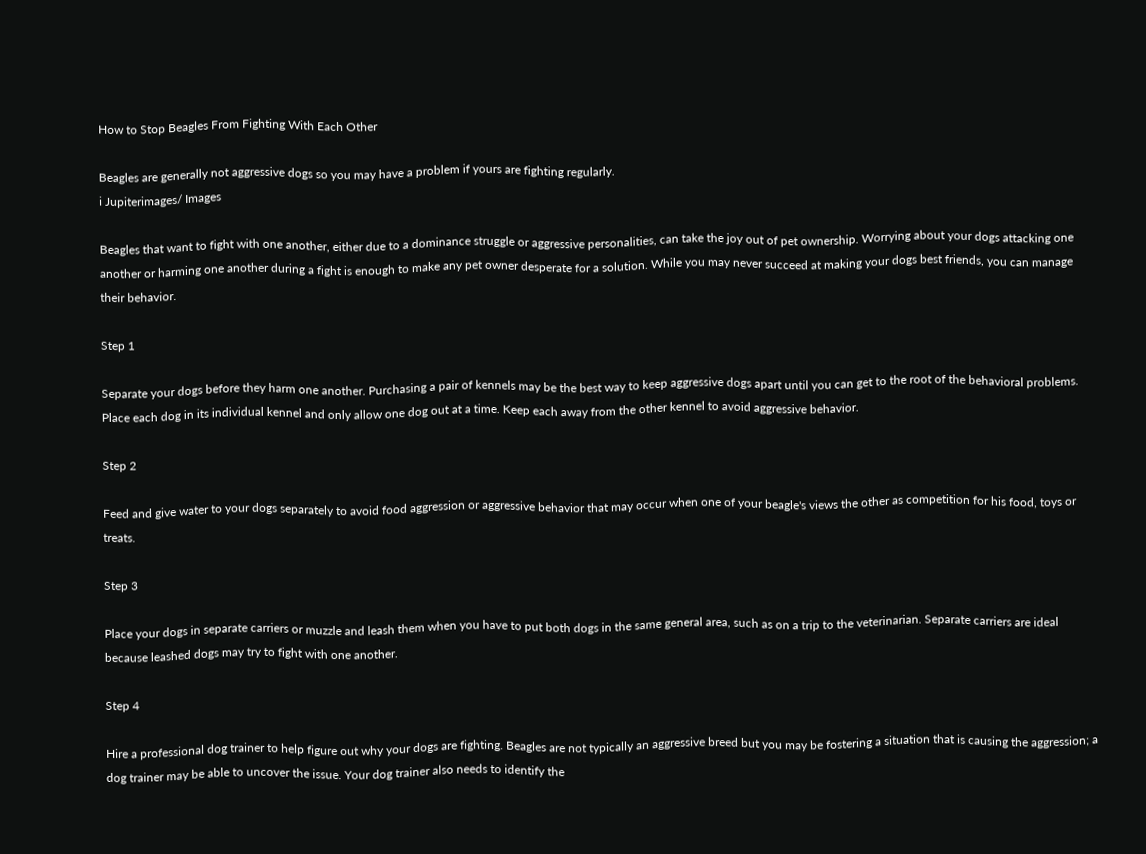How to Stop Beagles From Fighting With Each Other

Beagles are generally not aggressive dogs so you may have a problem if yours are fighting regularly.
i Jupiterimages/ Images

Beagles that want to fight with one another, either due to a dominance struggle or aggressive personalities, can take the joy out of pet ownership. Worrying about your dogs attacking one another or harming one another during a fight is enough to make any pet owner desperate for a solution. While you may never succeed at making your dogs best friends, you can manage their behavior.

Step 1

Separate your dogs before they harm one another. Purchasing a pair of kennels may be the best way to keep aggressive dogs apart until you can get to the root of the behavioral problems. Place each dog in its individual kennel and only allow one dog out at a time. Keep each away from the other kennel to avoid aggressive behavior.

Step 2

Feed and give water to your dogs separately to avoid food aggression or aggressive behavior that may occur when one of your beagle's views the other as competition for his food, toys or treats.

Step 3

Place your dogs in separate carriers or muzzle and leash them when you have to put both dogs in the same general area, such as on a trip to the veterinarian. Separate carriers are ideal because leashed dogs may try to fight with one another.

Step 4

Hire a professional dog trainer to help figure out why your dogs are fighting. Beagles are not typically an aggressive breed but you may be fostering a situation that is causing the aggression; a dog trainer may be able to uncover the issue. Your dog trainer also needs to identify the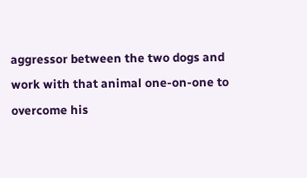aggressor between the two dogs and work with that animal one-on-one to overcome his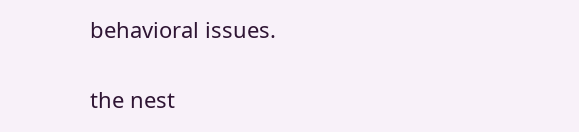behavioral issues.

the nest